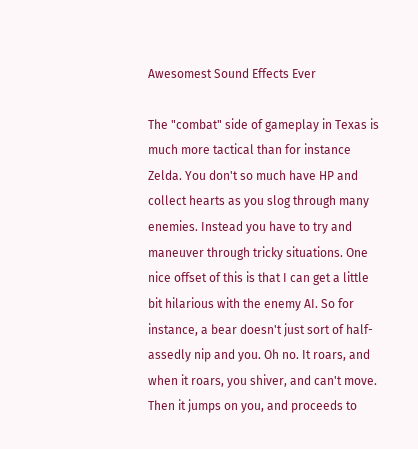Awesomest Sound Effects Ever

The "combat" side of gameplay in Texas is much more tactical than for instance Zelda. You don't so much have HP and collect hearts as you slog through many enemies. Instead you have to try and maneuver through tricky situations. One nice offset of this is that I can get a little bit hilarious with the enemy AI. So for instance, a bear doesn't just sort of half-assedly nip and you. Oh no. It roars, and when it roars, you shiver, and can't move. Then it jumps on you, and proceeds to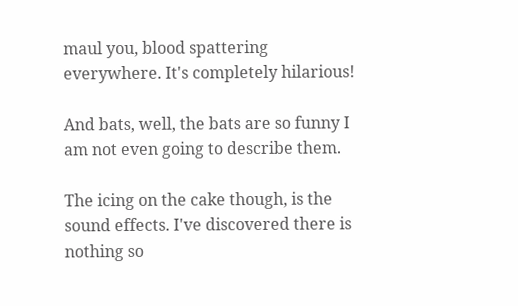maul you, blood spattering everywhere. It's completely hilarious!

And bats, well, the bats are so funny I am not even going to describe them.

The icing on the cake though, is the sound effects. I've discovered there is nothing so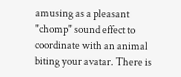amusing as a pleasant "chomp" sound effect to coordinate with an animal biting your avatar. There is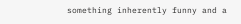something inherently funny and a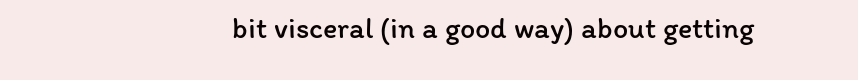bit visceral (in a good way) about getting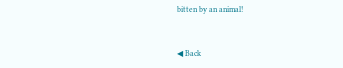bitten by an animal!


◀ Back